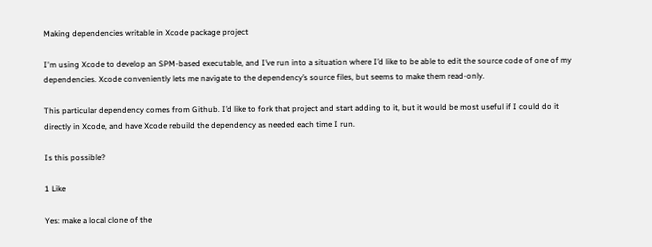Making dependencies writable in Xcode package project

I'm using Xcode to develop an SPM-based executable, and I’ve run into a situation where I’d like to be able to edit the source code of one of my dependencies. Xcode conveniently lets me navigate to the dependency’s source files, but seems to make them read-only.

This particular dependency comes from Github. I’d like to fork that project and start adding to it, but it would be most useful if I could do it directly in Xcode, and have Xcode rebuild the dependency as needed each time I run.

Is this possible?

1 Like

Yes: make a local clone of the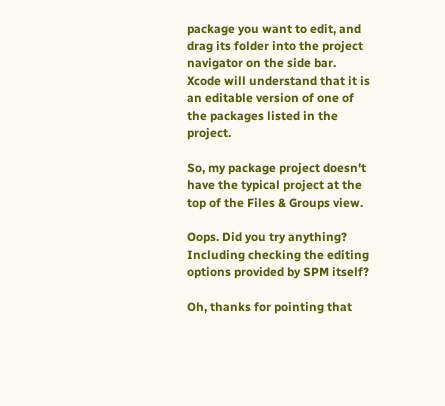package you want to edit, and drag its folder into the project navigator on the side bar. Xcode will understand that it is an editable version of one of the packages listed in the project.

So, my package project doesn't have the typical project at the top of the Files & Groups view.

Oops. Did you try anything? Including checking the editing options provided by SPM itself?

Oh, thanks for pointing that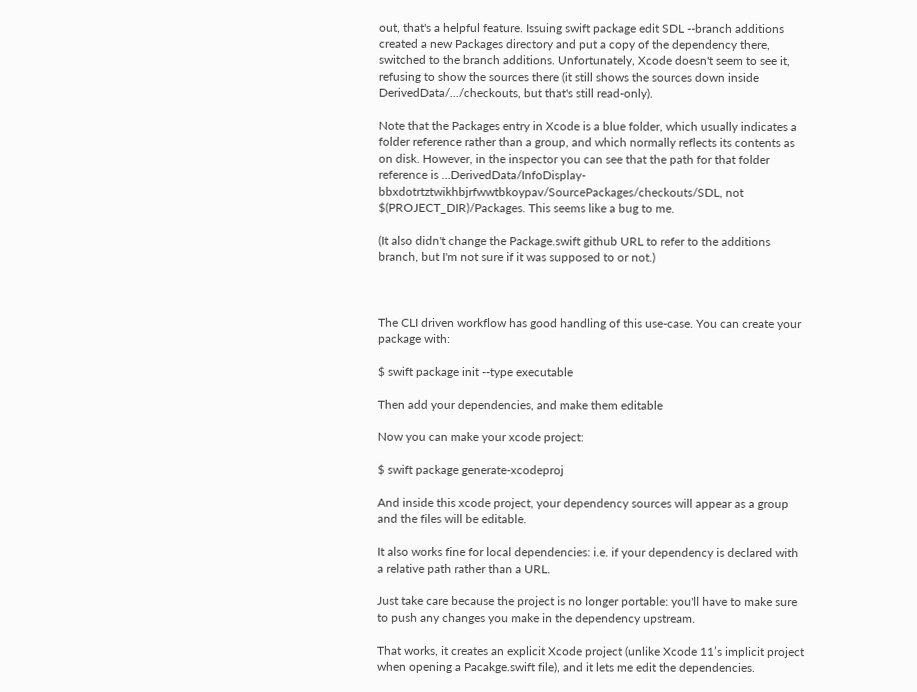out, that's a helpful feature. Issuing swift package edit SDL --branch additions created a new Packages directory and put a copy of the dependency there, switched to the branch additions. Unfortunately, Xcode doesn't seem to see it, refusing to show the sources there (it still shows the sources down inside DerivedData/.../checkouts, but that's still read-only).

Note that the Packages entry in Xcode is a blue folder, which usually indicates a folder reference rather than a group, and which normally reflects its contents as on disk. However, in the inspector you can see that the path for that folder reference is …DerivedData/InfoDisplay-bbxdotrtztwikhbjrfwwtbkoypav/SourcePackages/checkouts/SDL, not $(PROJECT_DIR)/Packages. This seems like a bug to me.

(It also didn't change the Package.swift github URL to refer to the additions branch, but I'm not sure if it was supposed to or not.)



The CLI driven workflow has good handling of this use-case. You can create your package with:

$ swift package init --type executable

Then add your dependencies, and make them editable

Now you can make your xcode project:

$ swift package generate-xcodeproj

And inside this xcode project, your dependency sources will appear as a group and the files will be editable.

It also works fine for local dependencies: i.e. if your dependency is declared with a relative path rather than a URL.

Just take care because the project is no longer portable: you'll have to make sure to push any changes you make in the dependency upstream.

That works, it creates an explicit Xcode project (unlike Xcode 11’s implicit project when opening a Pacakge.swift file), and it lets me edit the dependencies.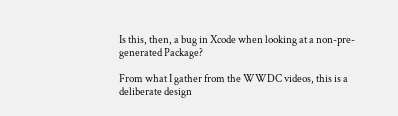Is this, then, a bug in Xcode when looking at a non-pre-generated Package?

From what I gather from the WWDC videos, this is a deliberate design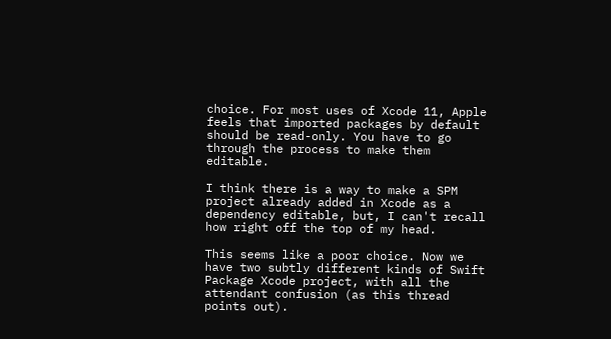choice. For most uses of Xcode 11, Apple feels that imported packages by default should be read-only. You have to go through the process to make them editable.

I think there is a way to make a SPM project already added in Xcode as a dependency editable, but, I can't recall how right off the top of my head.

This seems like a poor choice. Now we have two subtly different kinds of Swift Package Xcode project, with all the attendant confusion (as this thread points out).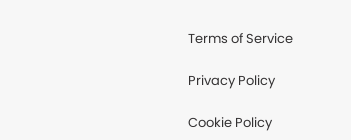Terms of Service

Privacy Policy

Cookie Policy